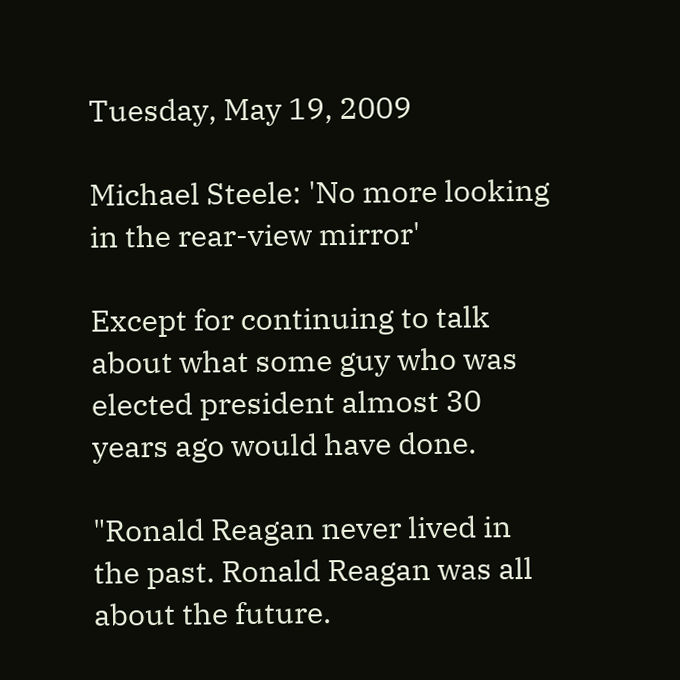Tuesday, May 19, 2009

Michael Steele: 'No more looking in the rear-view mirror'

Except for continuing to talk about what some guy who was elected president almost 30 years ago would have done.

"Ronald Reagan never lived in the past. Ronald Reagan was all about the future.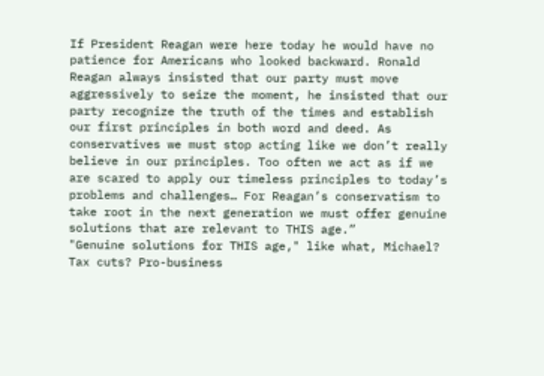If President Reagan were here today he would have no patience for Americans who looked backward. Ronald Reagan always insisted that our party must move aggressively to seize the moment, he insisted that our party recognize the truth of the times and establish our first principles in both word and deed. As conservatives we must stop acting like we don’t really believe in our principles. Too often we act as if we are scared to apply our timeless principles to today’s problems and challenges… For Reagan’s conservatism to take root in the next generation we must offer genuine solutions that are relevant to THIS age.”
"Genuine solutions for THIS age," like what, Michael? Tax cuts? Pro-business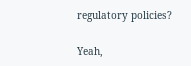regulatory policies?

Yeah,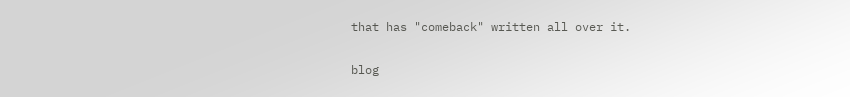that has "comeback" written all over it.

blog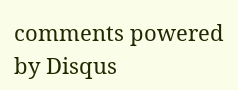comments powered by Disqus